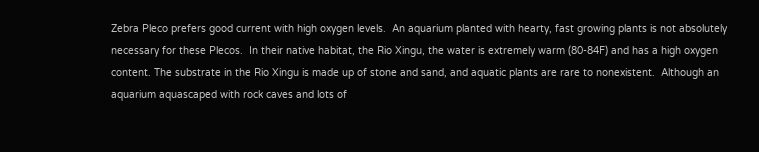Zebra Pleco prefers good current with high oxygen levels.  An aquarium planted with hearty, fast growing plants is not absolutely necessary for these Plecos.  In their native habitat, the Rio Xingu, the water is extremely warm (80-84F) and has a high oxygen content. The substrate in the Rio Xingu is made up of stone and sand, and aquatic plants are rare to nonexistent.  Although an aquarium aquascaped with rock caves and lots of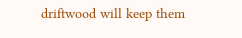driftwood will keep them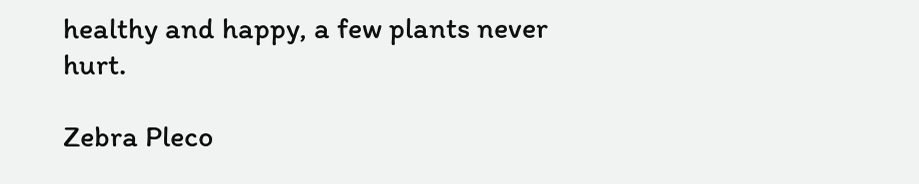healthy and happy, a few plants never hurt.

Zebra Pleco